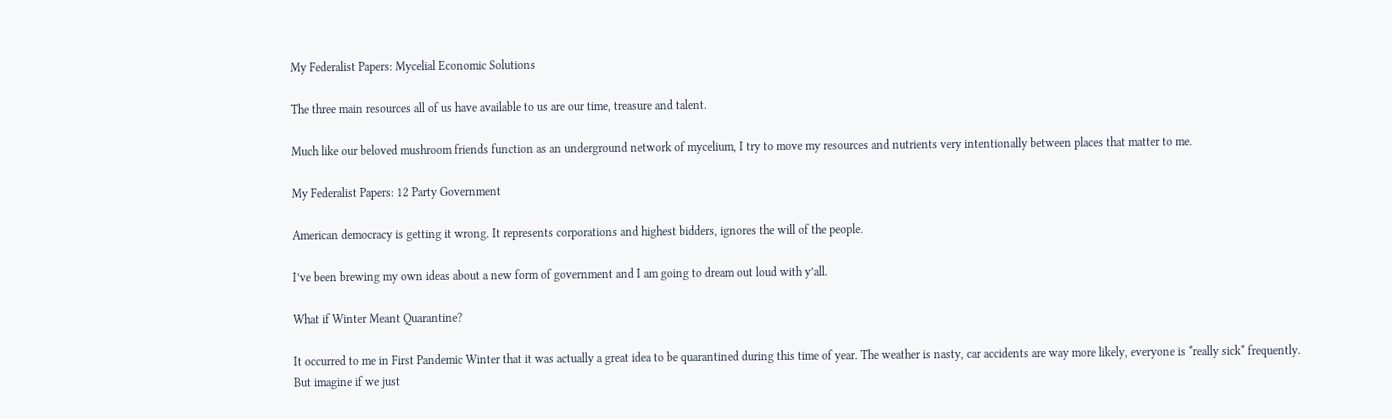My Federalist Papers: Mycelial Economic Solutions

The three main resources all of us have available to us are our time, treasure and talent.

Much like our beloved mushroom friends function as an underground network of mycelium, I try to move my resources and nutrients very intentionally between places that matter to me.

My Federalist Papers: 12 Party Government

American democracy is getting it wrong. It represents corporations and highest bidders, ignores the will of the people.

I’ve been brewing my own ideas about a new form of government and I am going to dream out loud with y’all.

What if Winter Meant Quarantine?

It occurred to me in First Pandemic Winter that it was actually a great idea to be quarantined during this time of year. The weather is nasty, car accidents are way more likely, everyone is *really sick* frequently. But imagine if we just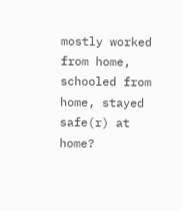mostly worked from home, schooled from home, stayed safe(r) at home?